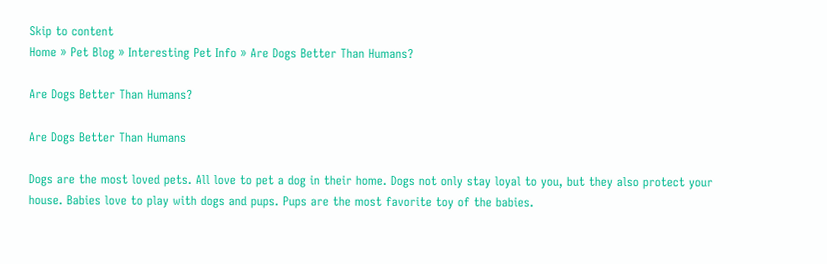Skip to content
Home » Pet Blog » Interesting Pet Info » Are Dogs Better Than Humans?

Are Dogs Better Than Humans?

Are Dogs Better Than Humans

Dogs are the most loved pets. All love to pet a dog in their home. Dogs not only stay loyal to you, but they also protect your house. Babies love to play with dogs and pups. Pups are the most favorite toy of the babies.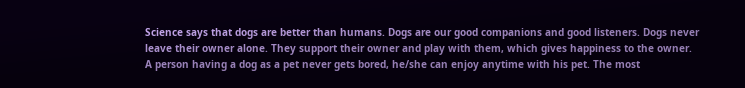Science says that dogs are better than humans. Dogs are our good companions and good listeners. Dogs never leave their owner alone. They support their owner and play with them, which gives happiness to the owner. A person having a dog as a pet never gets bored, he/she can enjoy anytime with his pet. The most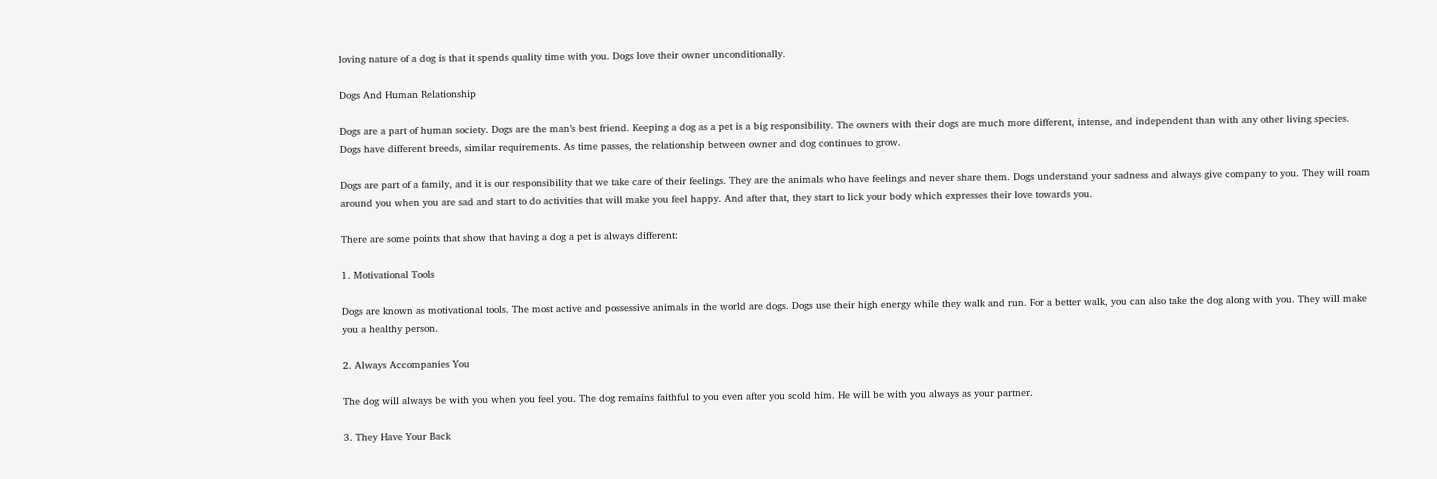loving nature of a dog is that it spends quality time with you. Dogs love their owner unconditionally.

Dogs And Human Relationship

Dogs are a part of human society. Dogs are the man’s best friend. Keeping a dog as a pet is a big responsibility. The owners with their dogs are much more different, intense, and independent than with any other living species. Dogs have different breeds, similar requirements. As time passes, the relationship between owner and dog continues to grow.

Dogs are part of a family, and it is our responsibility that we take care of their feelings. They are the animals who have feelings and never share them. Dogs understand your sadness and always give company to you. They will roam around you when you are sad and start to do activities that will make you feel happy. And after that, they start to lick your body which expresses their love towards you.

There are some points that show that having a dog a pet is always different:

1. Motivational Tools

Dogs are known as motivational tools. The most active and possessive animals in the world are dogs. Dogs use their high energy while they walk and run. For a better walk, you can also take the dog along with you. They will make you a healthy person.

2. Always Accompanies You

The dog will always be with you when you feel you. The dog remains faithful to you even after you scold him. He will be with you always as your partner.

3. They Have Your Back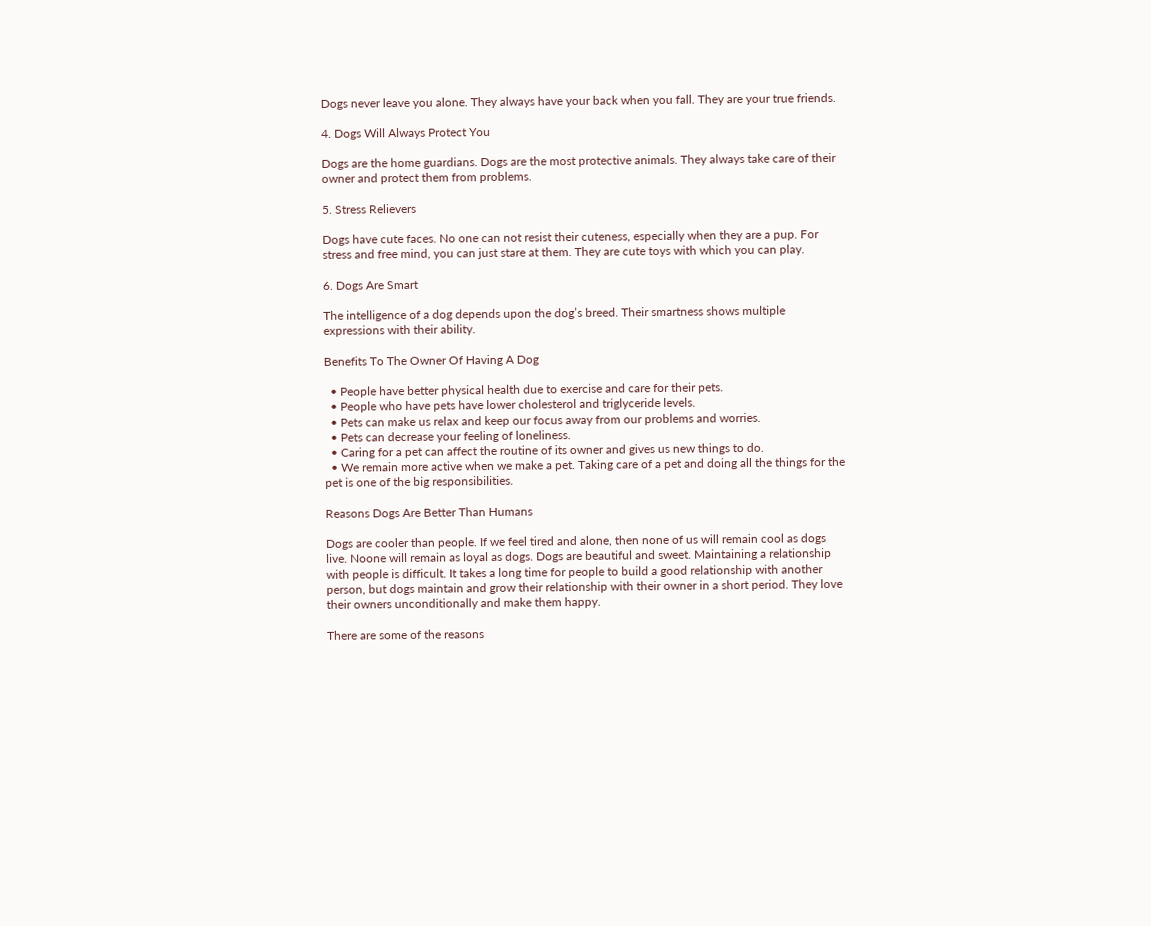Dogs never leave you alone. They always have your back when you fall. They are your true friends.

4. Dogs Will Always Protect You

Dogs are the home guardians. Dogs are the most protective animals. They always take care of their owner and protect them from problems.

5. Stress Relievers

Dogs have cute faces. No one can not resist their cuteness, especially when they are a pup. For stress and free mind, you can just stare at them. They are cute toys with which you can play.

6. Dogs Are Smart

The intelligence of a dog depends upon the dog’s breed. Their smartness shows multiple expressions with their ability.

Benefits To The Owner Of Having A Dog

  • People have better physical health due to exercise and care for their pets.
  • People who have pets have lower cholesterol and triglyceride levels.
  • Pets can make us relax and keep our focus away from our problems and worries.
  • Pets can decrease your feeling of loneliness.
  • Caring for a pet can affect the routine of its owner and gives us new things to do.
  • We remain more active when we make a pet. Taking care of a pet and doing all the things for the pet is one of the big responsibilities.

Reasons Dogs Are Better Than Humans

Dogs are cooler than people. If we feel tired and alone, then none of us will remain cool as dogs live. Noone will remain as loyal as dogs. Dogs are beautiful and sweet. Maintaining a relationship with people is difficult. It takes a long time for people to build a good relationship with another person, but dogs maintain and grow their relationship with their owner in a short period. They love their owners unconditionally and make them happy.

There are some of the reasons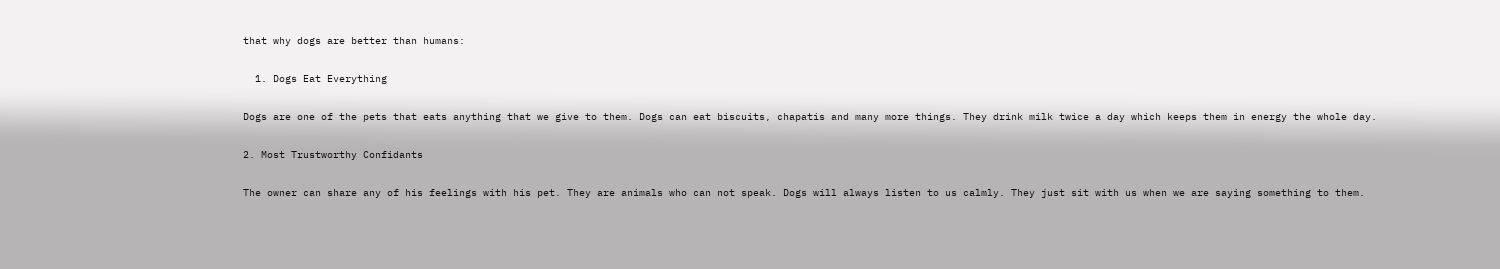that why dogs are better than humans:

  1. Dogs Eat Everything

Dogs are one of the pets that eats anything that we give to them. Dogs can eat biscuits, chapatis and many more things. They drink milk twice a day which keeps them in energy the whole day.

2. Most Trustworthy Confidants

The owner can share any of his feelings with his pet. They are animals who can not speak. Dogs will always listen to us calmly. They just sit with us when we are saying something to them.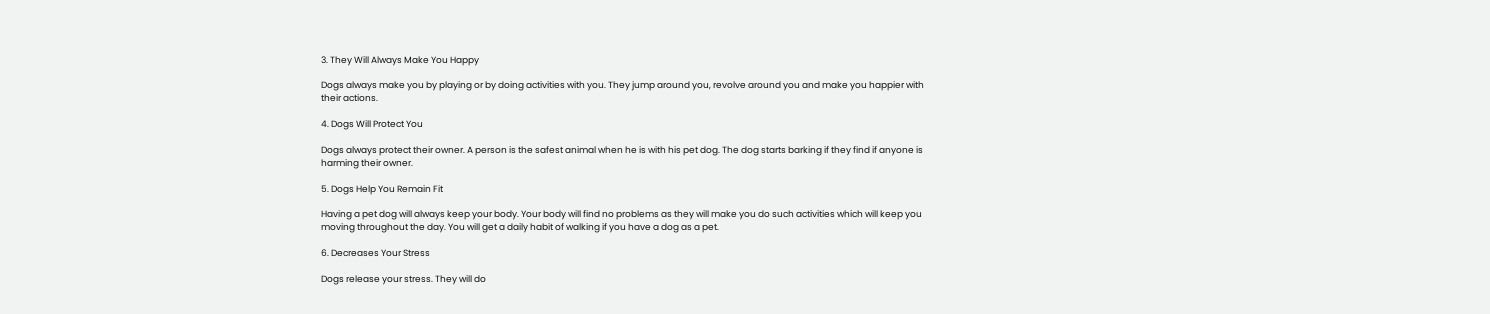3. They Will Always Make You Happy

Dogs always make you by playing or by doing activities with you. They jump around you, revolve around you and make you happier with their actions.

4. Dogs Will Protect You

Dogs always protect their owner. A person is the safest animal when he is with his pet dog. The dog starts barking if they find if anyone is harming their owner.

5. Dogs Help You Remain Fit

Having a pet dog will always keep your body. Your body will find no problems as they will make you do such activities which will keep you moving throughout the day. You will get a daily habit of walking if you have a dog as a pet.

6. Decreases Your Stress

Dogs release your stress. They will do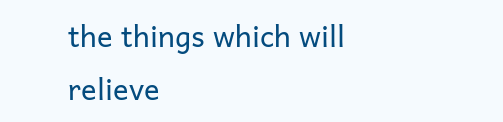the things which will relieve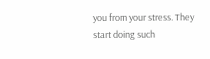you from your stress. They start doing such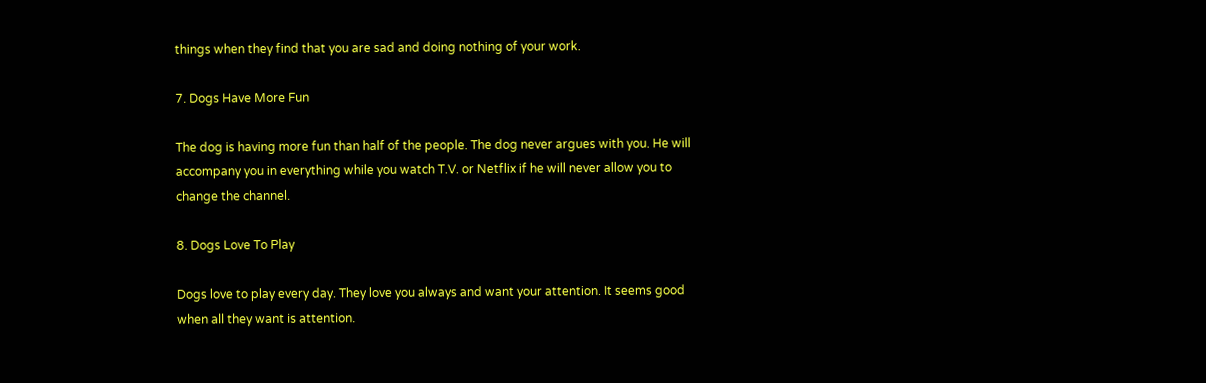things when they find that you are sad and doing nothing of your work.

7. Dogs Have More Fun

The dog is having more fun than half of the people. The dog never argues with you. He will accompany you in everything while you watch T.V. or Netflix if he will never allow you to change the channel.

8. Dogs Love To Play

Dogs love to play every day. They love you always and want your attention. It seems good when all they want is attention.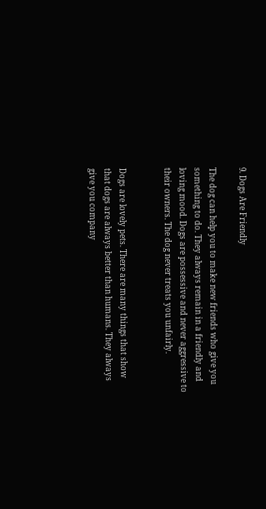9. Dogs Are Friendly

The dog can help you to make new friends who give you something to do. They always remain in a friendly and loving mood. Dogs are possessive and never aggressive to their owners. The dog never treats you unfairly.


Dogs are lovely pets. There are many things that show that dogs are always better than humans. They always give you company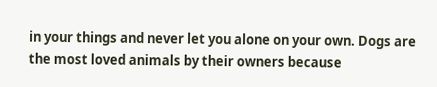in your things and never let you alone on your own. Dogs are the most loved animals by their owners because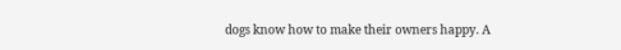dogs know how to make their owners happy. A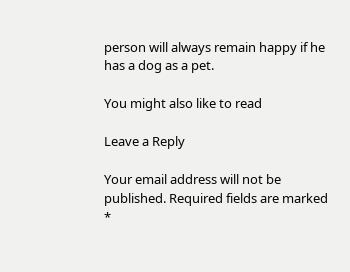person will always remain happy if he has a dog as a pet.

You might also like to read

Leave a Reply

Your email address will not be published. Required fields are marked *